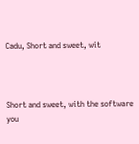Cadu, Short and sweet, wit



Short and sweet, with the software you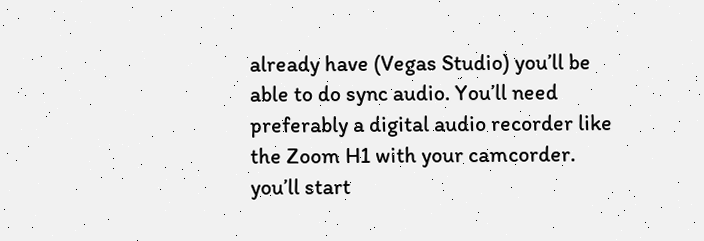already have (Vegas Studio) you’ll be able to do sync audio. You’ll need preferably a digital audio recorder like the Zoom H1 with your camcorder. you’ll start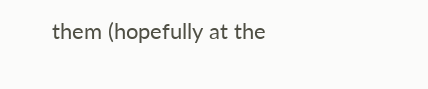them (hopefully at the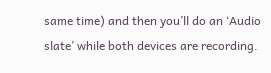same time) and then you’ll do an ‘Audio slate’ while both devices are recording.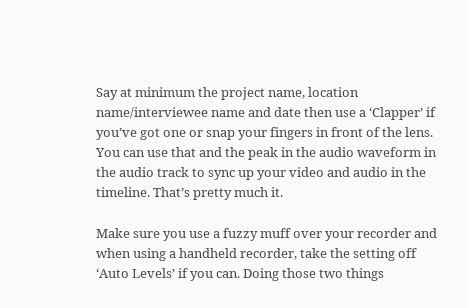Say at minimum the project name, location name/interviewee name and date then use a ‘Clapper’ if you’ve got one or snap your fingers in front of the lens. You can use that and the peak in the audio waveform in the audio track to sync up your video and audio in the timeline. That’s pretty much it.

Make sure you use a fuzzy muff over your recorder and when using a handheld recorder, take the setting off ‘Auto Levels’ if you can. Doing those two things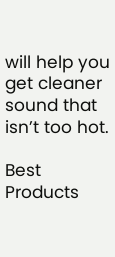will help you get cleaner sound that isn’t too hot.

Best Products